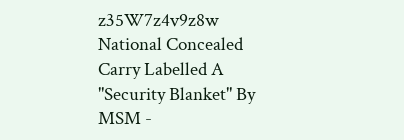z35W7z4v9z8w National Concealed Carry Labelled A "Security Blanket" By MSM -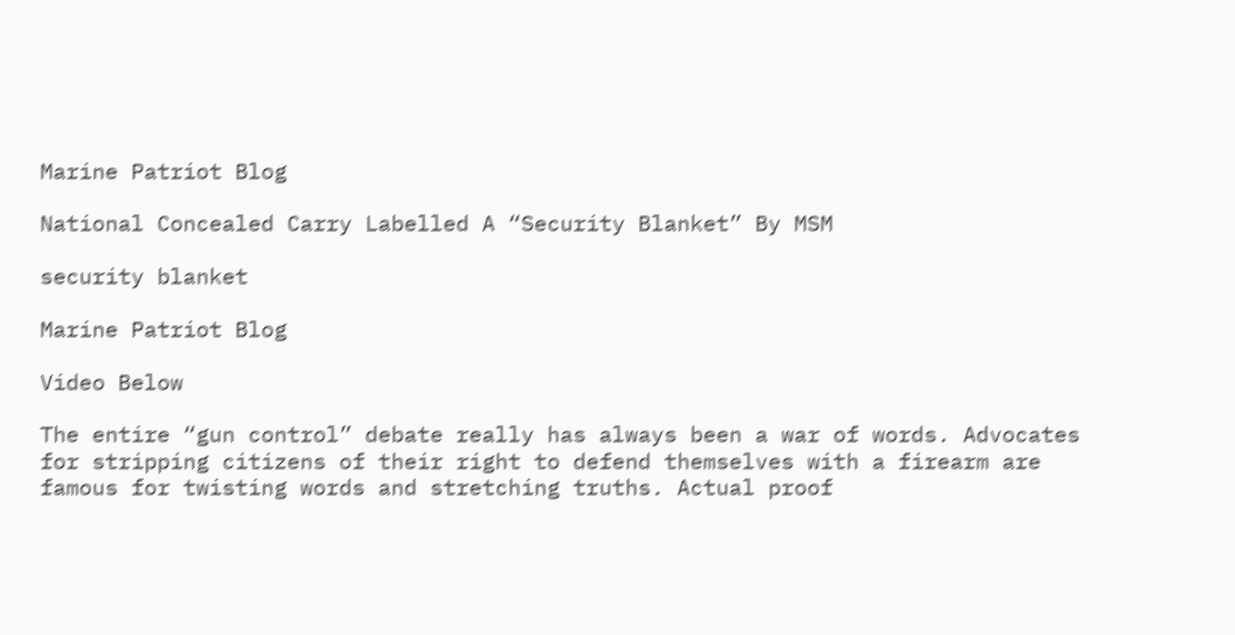Marine Patriot Blog

National Concealed Carry Labelled A “Security Blanket” By MSM

security blanket

Marine Patriot Blog

Video Below

The entire “gun control” debate really has always been a war of words. Advocates for stripping citizens of their right to defend themselves with a firearm are famous for twisting words and stretching truths. Actual proof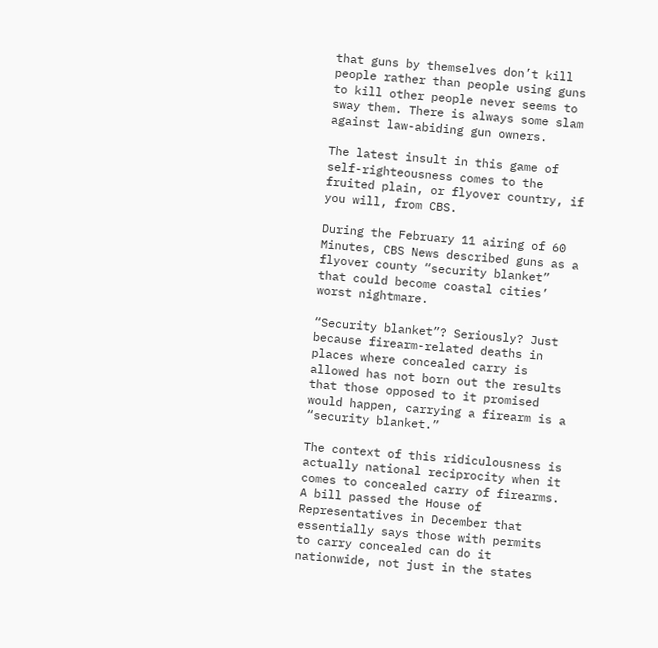that guns by themselves don’t kill people rather than people using guns to kill other people never seems to sway them. There is always some slam against law-abiding gun owners.

The latest insult in this game of self-righteousness comes to the fruited plain, or flyover country, if you will, from CBS.

During the February 11 airing of 60 Minutes, CBS News described guns as a flyover county “security blanket” that could become coastal cities’ worst nightmare.

“Security blanket”? Seriously? Just because firearm-related deaths in places where concealed carry is allowed has not born out the results that those opposed to it promised would happen, carrying a firearm is a “security blanket.”

The context of this ridiculousness is actually national reciprocity when it comes to concealed carry of firearms. A bill passed the House of Representatives in December that essentially says those with permits to carry concealed can do it nationwide, not just in the states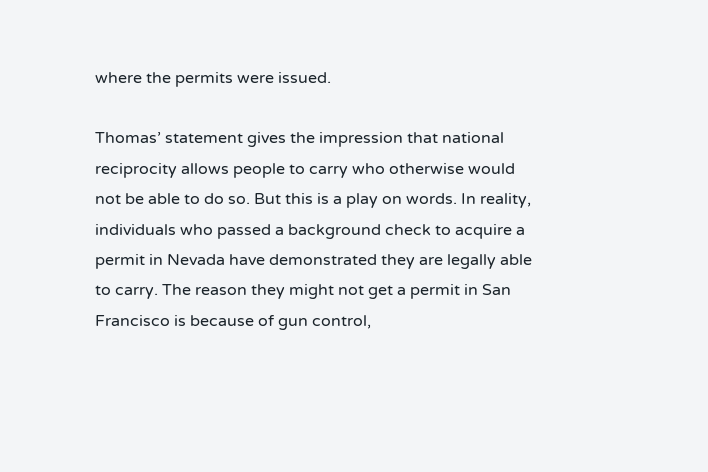where the permits were issued.

Thomas’ statement gives the impression that national reciprocity allows people to carry who otherwise would not be able to do so. But this is a play on words. In reality, individuals who passed a background check to acquire a permit in Nevada have demonstrated they are legally able to carry. The reason they might not get a permit in San Francisco is because of gun control,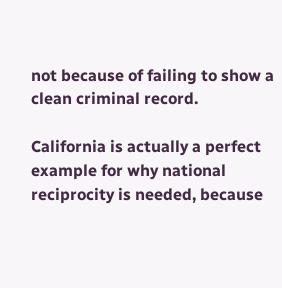not because of failing to show a clean criminal record.

California is actually a perfect example for why national reciprocity is needed, because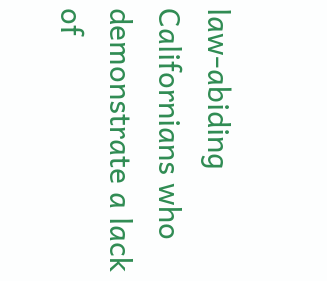law-abiding Californians who demonstrate a lack of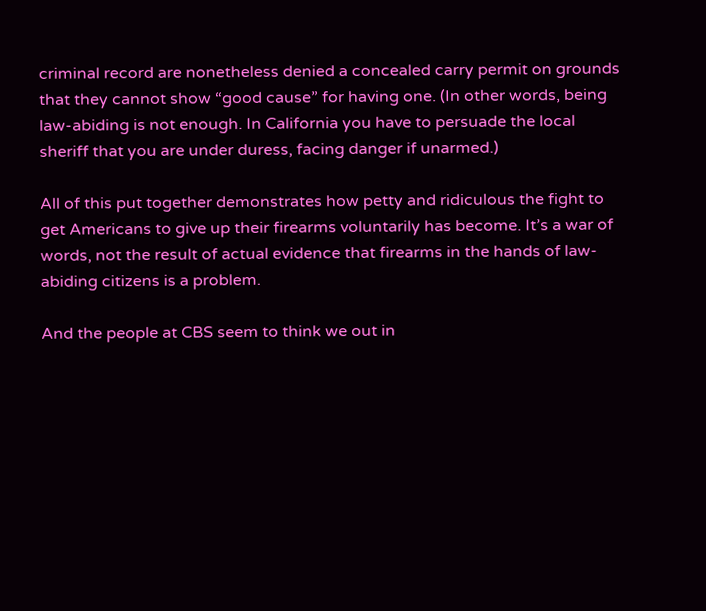criminal record are nonetheless denied a concealed carry permit on grounds that they cannot show “good cause” for having one. (In other words, being law-abiding is not enough. In California you have to persuade the local sheriff that you are under duress, facing danger if unarmed.)

All of this put together demonstrates how petty and ridiculous the fight to get Americans to give up their firearms voluntarily has become. It’s a war of words, not the result of actual evidence that firearms in the hands of law-abiding citizens is a problem.

And the people at CBS seem to think we out in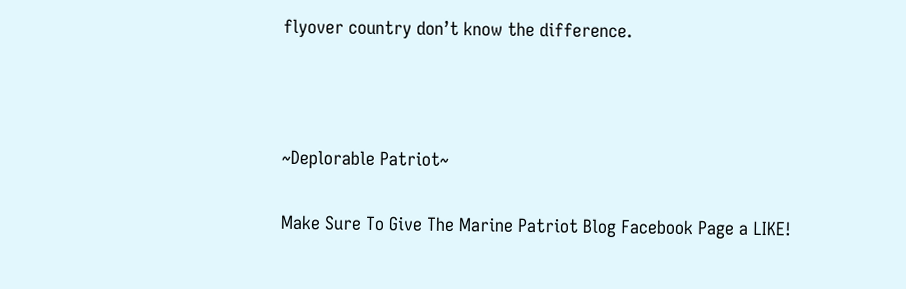flyover country don’t know the difference.



~Deplorable Patriot~

Make Sure To Give The Marine Patriot Blog Facebook Page a LIKE!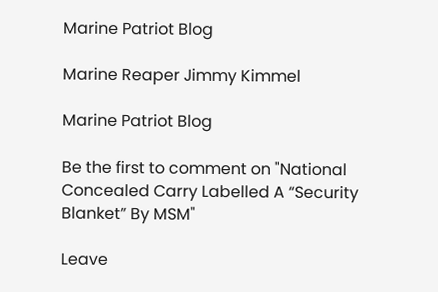Marine Patriot Blog

Marine Reaper Jimmy Kimmel

Marine Patriot Blog

Be the first to comment on "National Concealed Carry Labelled A “Security Blanket” By MSM"

Leave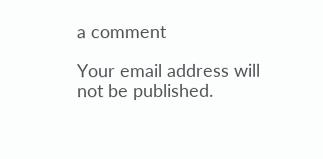a comment

Your email address will not be published.